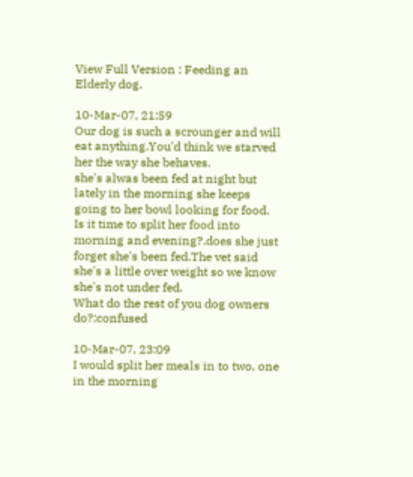View Full Version : Feeding an Elderly dog.

10-Mar-07, 21:59
Our dog is such a scrounger and will eat anything.You'd think we starved her the way she behaves.
she's alwas been fed at night but lately in the morning she keeps going to her bowl looking for food.
Is it time to split her food into morning and evening?.does she just forget she's been fed.The vet said she's a little over weight so we know she's not under fed.
What do the rest of you dog owners do?:confused

10-Mar-07, 23:09
I would split her meals in to two, one in the morning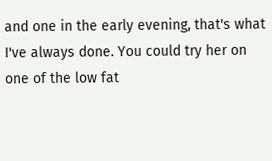and one in the early evening, that's what I've always done. You could try her on one of the low fat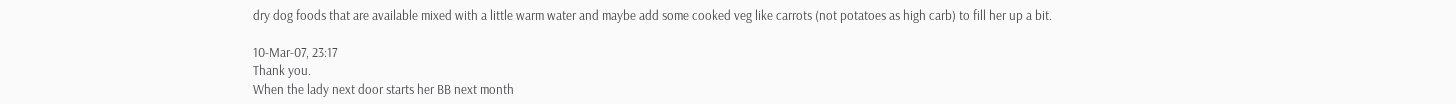dry dog foods that are available mixed with a little warm water and maybe add some cooked veg like carrots (not potatoes as high carb) to fill her up a bit.

10-Mar-07, 23:17
Thank you.
When the lady next door starts her BB next month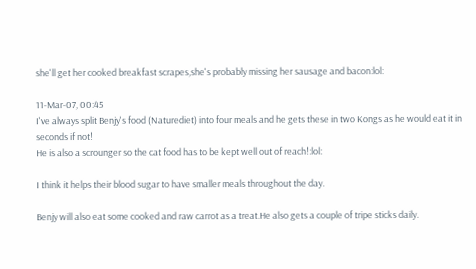she'll get her cooked breakfast scrapes,she's probably missing her sausage and bacon:lol:

11-Mar-07, 00:45
I've always split Benjy's food (Naturediet) into four meals and he gets these in two Kongs as he would eat it in seconds if not!
He is also a scrounger so the cat food has to be kept well out of reach!:lol:

I think it helps their blood sugar to have smaller meals throughout the day.

Benjy will also eat some cooked and raw carrot as a treat.He also gets a couple of tripe sticks daily.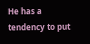He has a tendency to put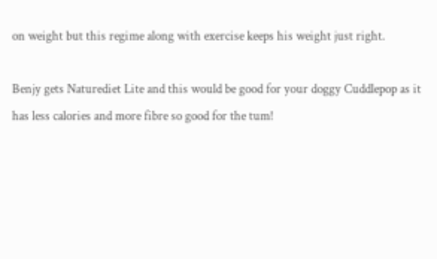on weight but this regime along with exercise keeps his weight just right.

Benjy gets Naturediet Lite and this would be good for your doggy Cuddlepop as it has less calories and more fibre so good for the tum!